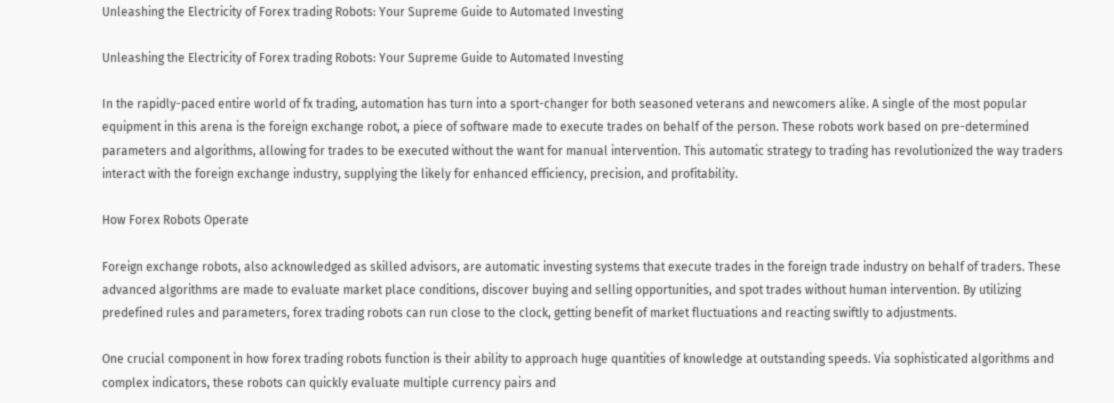Unleashing the Electricity of Forex trading Robots: Your Supreme Guide to Automated Investing

Unleashing the Electricity of Forex trading Robots: Your Supreme Guide to Automated Investing

In the rapidly-paced entire world of fx trading, automation has turn into a sport-changer for both seasoned veterans and newcomers alike. A single of the most popular equipment in this arena is the foreign exchange robot, a piece of software made to execute trades on behalf of the person. These robots work based on pre-determined parameters and algorithms, allowing for trades to be executed without the want for manual intervention. This automatic strategy to trading has revolutionized the way traders interact with the foreign exchange industry, supplying the likely for enhanced efficiency, precision, and profitability.

How Forex Robots Operate

Foreign exchange robots, also acknowledged as skilled advisors, are automatic investing systems that execute trades in the foreign trade industry on behalf of traders. These advanced algorithms are made to evaluate market place conditions, discover buying and selling opportunities, and spot trades without human intervention. By utilizing predefined rules and parameters, forex trading robots can run close to the clock, getting benefit of market fluctuations and reacting swiftly to adjustments.

One crucial component in how forex trading robots function is their ability to approach huge quantities of knowledge at outstanding speeds. Via sophisticated algorithms and complex indicators, these robots can quickly evaluate multiple currency pairs and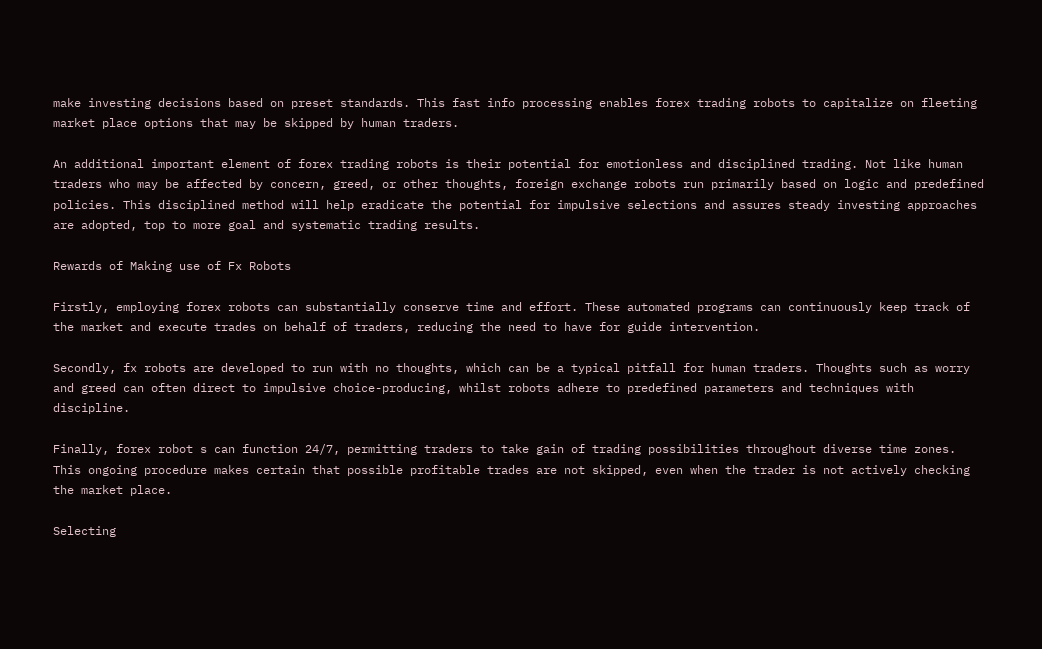make investing decisions based on preset standards. This fast info processing enables forex trading robots to capitalize on fleeting market place options that may be skipped by human traders.

An additional important element of forex trading robots is their potential for emotionless and disciplined trading. Not like human traders who may be affected by concern, greed, or other thoughts, foreign exchange robots run primarily based on logic and predefined policies. This disciplined method will help eradicate the potential for impulsive selections and assures steady investing approaches are adopted, top to more goal and systematic trading results.

Rewards of Making use of Fx Robots

Firstly, employing forex robots can substantially conserve time and effort. These automated programs can continuously keep track of the market and execute trades on behalf of traders, reducing the need to have for guide intervention.

Secondly, fx robots are developed to run with no thoughts, which can be a typical pitfall for human traders. Thoughts such as worry and greed can often direct to impulsive choice-producing, whilst robots adhere to predefined parameters and techniques with discipline.

Finally, forex robot s can function 24/7, permitting traders to take gain of trading possibilities throughout diverse time zones. This ongoing procedure makes certain that possible profitable trades are not skipped, even when the trader is not actively checking the market place.

Selecting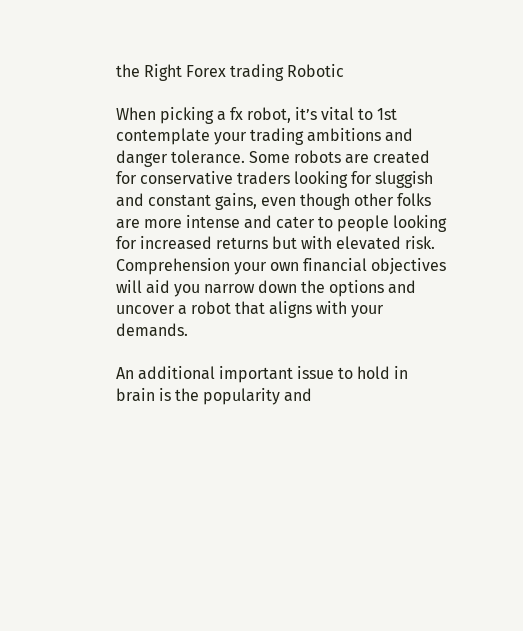the Right Forex trading Robotic

When picking a fx robot, it’s vital to 1st contemplate your trading ambitions and danger tolerance. Some robots are created for conservative traders looking for sluggish and constant gains, even though other folks are more intense and cater to people looking for increased returns but with elevated risk. Comprehension your own financial objectives will aid you narrow down the options and uncover a robot that aligns with your demands.

An additional important issue to hold in brain is the popularity and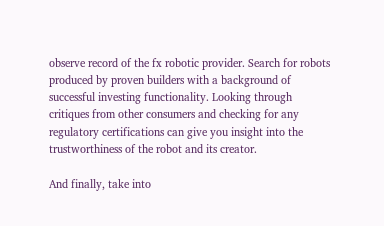observe record of the fx robotic provider. Search for robots produced by proven builders with a background of successful investing functionality. Looking through critiques from other consumers and checking for any regulatory certifications can give you insight into the trustworthiness of the robot and its creator.

And finally, take into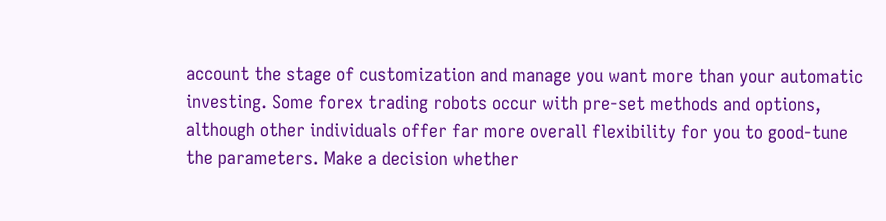account the stage of customization and manage you want more than your automatic investing. Some forex trading robots occur with pre-set methods and options, although other individuals offer far more overall flexibility for you to good-tune the parameters. Make a decision whether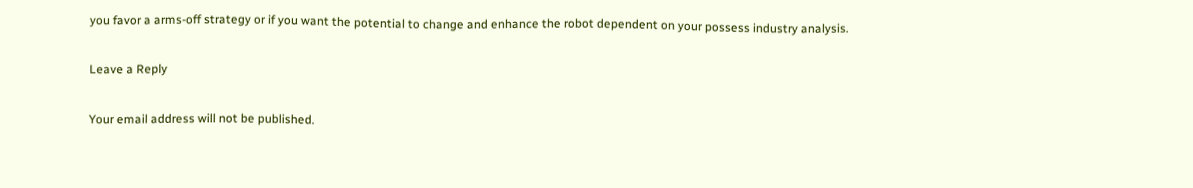you favor a arms-off strategy or if you want the potential to change and enhance the robot dependent on your possess industry analysis.

Leave a Reply

Your email address will not be published.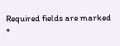Required fields are marked *